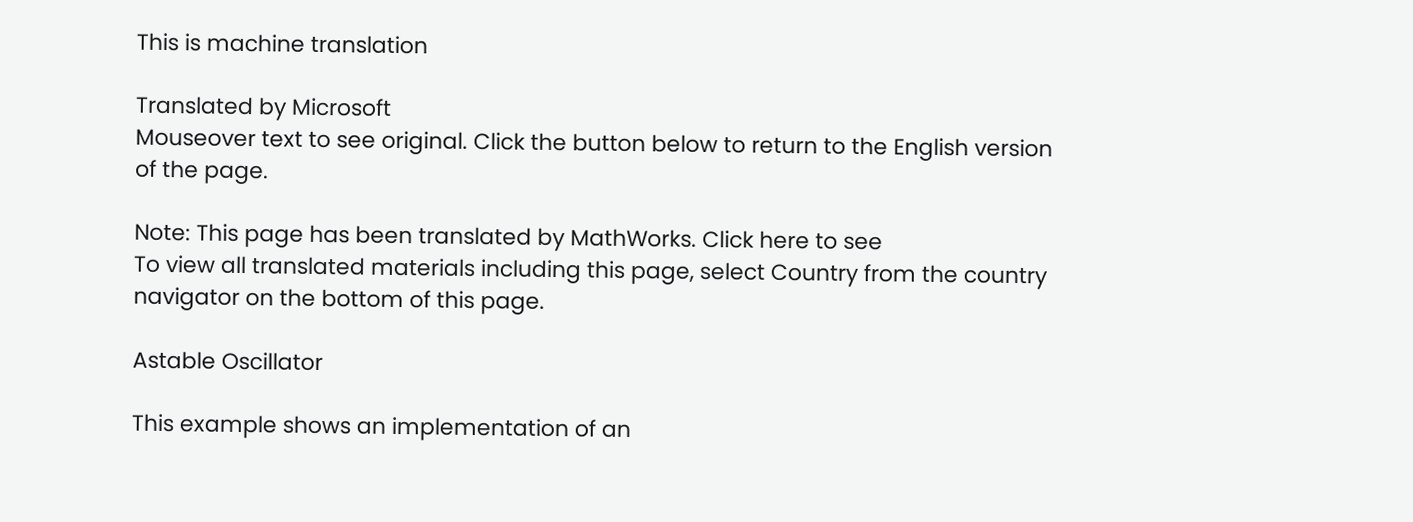This is machine translation

Translated by Microsoft
Mouseover text to see original. Click the button below to return to the English version of the page.

Note: This page has been translated by MathWorks. Click here to see
To view all translated materials including this page, select Country from the country navigator on the bottom of this page.

Astable Oscillator

This example shows an implementation of an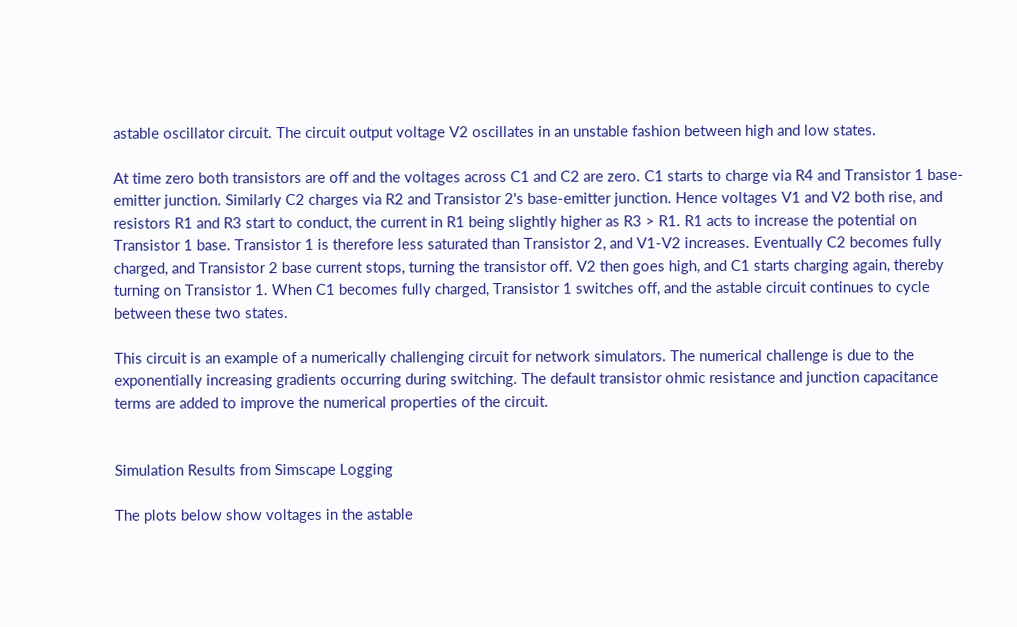astable oscillator circuit. The circuit output voltage V2 oscillates in an unstable fashion between high and low states.

At time zero both transistors are off and the voltages across C1 and C2 are zero. C1 starts to charge via R4 and Transistor 1 base-emitter junction. Similarly C2 charges via R2 and Transistor 2's base-emitter junction. Hence voltages V1 and V2 both rise, and resistors R1 and R3 start to conduct, the current in R1 being slightly higher as R3 > R1. R1 acts to increase the potential on Transistor 1 base. Transistor 1 is therefore less saturated than Transistor 2, and V1-V2 increases. Eventually C2 becomes fully charged, and Transistor 2 base current stops, turning the transistor off. V2 then goes high, and C1 starts charging again, thereby turning on Transistor 1. When C1 becomes fully charged, Transistor 1 switches off, and the astable circuit continues to cycle between these two states.

This circuit is an example of a numerically challenging circuit for network simulators. The numerical challenge is due to the exponentially increasing gradients occurring during switching. The default transistor ohmic resistance and junction capacitance terms are added to improve the numerical properties of the circuit.


Simulation Results from Simscape Logging

The plots below show voltages in the astable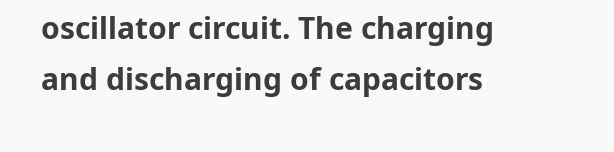oscillator circuit. The charging and discharging of capacitors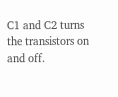C1 and C2 turns the transistors on and off.